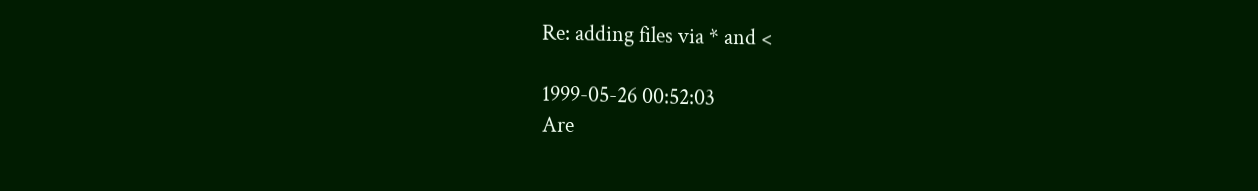Re: adding files via * and <

1999-05-26 00:52:03
Are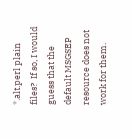*.alt.perl plain files?  If so, I would guess that the default MSGSEP
resource does not work for them.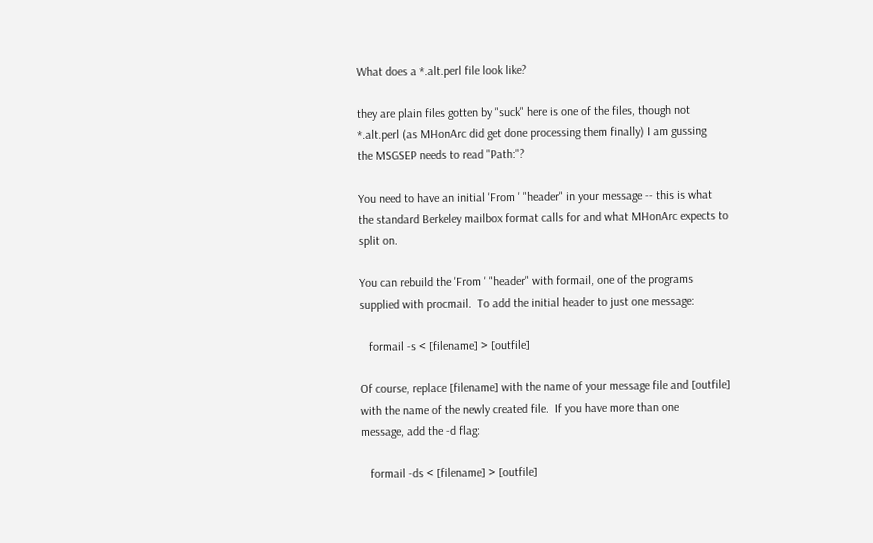What does a *.alt.perl file look like?

they are plain files gotten by "suck" here is one of the files, though not
*.alt.perl (as MHonArc did get done processing them finally) I am gussing
the MSGSEP needs to read "Path:"?

You need to have an initial 'From ' "header" in your message -- this is what
the standard Berkeley mailbox format calls for and what MHonArc expects to
split on.

You can rebuild the 'From ' "header" with formail, one of the programs
supplied with procmail.  To add the initial header to just one message:

   formail -s < [filename] > [outfile]

Of course, replace [filename] with the name of your message file and [outfile]
with the name of the newly created file.  If you have more than one
message, add the -d flag:

   formail -ds < [filename] > [outfile]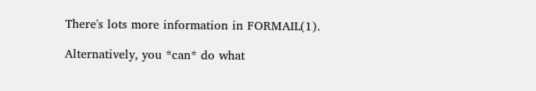There's lots more information in FORMAIL(1).

Alternatively, you *can* do what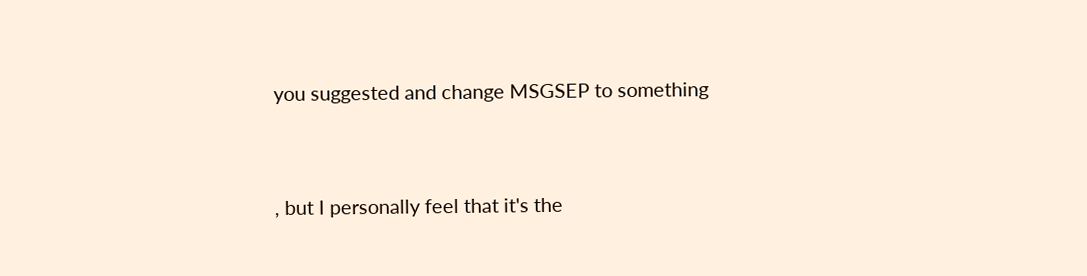you suggested and change MSGSEP to something


, but I personally feel that it's the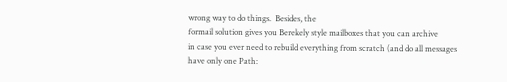wrong way to do things.  Besides, the
formail solution gives you Berekely style mailboxes that you can archive
in case you ever need to rebuild everything from scratch (and do all messages
have only one Path: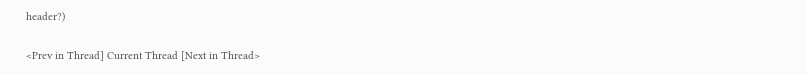header?)


<Prev in Thread] Current Thread [Next in Thread>